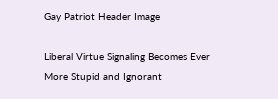Gay Patriot Header Image

Liberal Virtue Signaling Becomes Ever More Stupid and Ignorant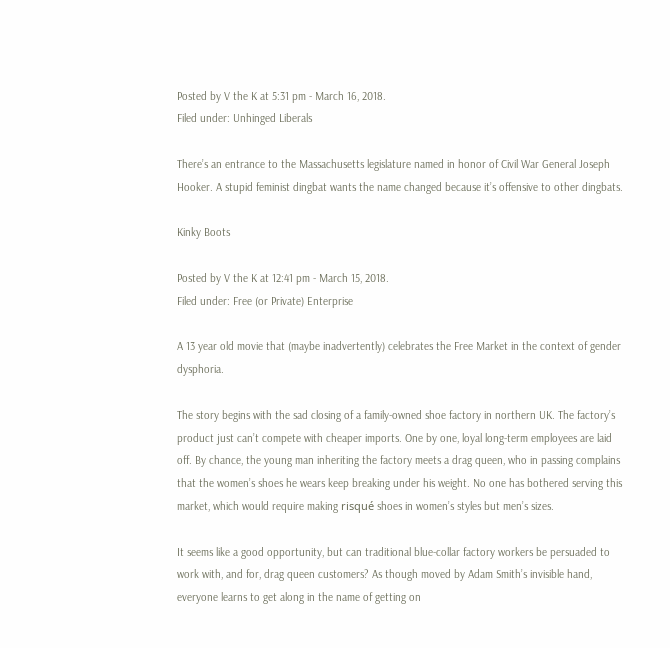Posted by V the K at 5:31 pm - March 16, 2018.
Filed under: Unhinged Liberals

There’s an entrance to the Massachusetts legislature named in honor of Civil War General Joseph Hooker. A stupid feminist dingbat wants the name changed because it’s offensive to other dingbats.

Kinky Boots

Posted by V the K at 12:41 pm - March 15, 2018.
Filed under: Free (or Private) Enterprise

A 13 year old movie that (maybe inadvertently) celebrates the Free Market in the context of gender dysphoria.

The story begins with the sad closing of a family-owned shoe factory in northern UK. The factory’s product just can’t compete with cheaper imports. One by one, loyal long-term employees are laid off. By chance, the young man inheriting the factory meets a drag queen, who in passing complains that the women’s shoes he wears keep breaking under his weight. No one has bothered serving this market, which would require making risqué shoes in women’s styles but men’s sizes.

It seems like a good opportunity, but can traditional blue-collar factory workers be persuaded to work with, and for, drag queen customers? As though moved by Adam Smith’s invisible hand, everyone learns to get along in the name of getting on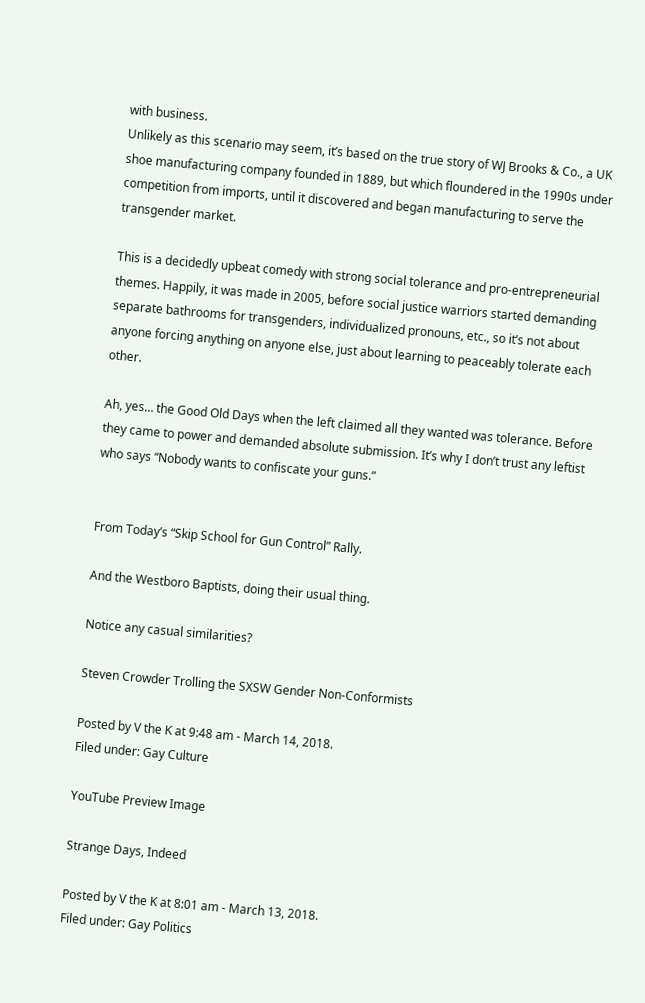with business.
Unlikely as this scenario may seem, it’s based on the true story of WJ Brooks & Co., a UK shoe manufacturing company founded in 1889, but which floundered in the 1990s under competition from imports, until it discovered and began manufacturing to serve the transgender market.

This is a decidedly upbeat comedy with strong social tolerance and pro-entrepreneurial themes. Happily, it was made in 2005, before social justice warriors started demanding separate bathrooms for transgenders, individualized pronouns, etc., so it’s not about anyone forcing anything on anyone else, just about learning to peaceably tolerate each other.

Ah, yes… the Good Old Days when the left claimed all they wanted was tolerance. Before they came to power and demanded absolute submission. It’s why I don’t trust any leftist who says “Nobody wants to confiscate your guns.”


From Today’s “Skip School for Gun Control” Rally.

And the Westboro Baptists, doing their usual thing.

Notice any casual similarities?

Steven Crowder Trolling the SXSW Gender Non-Conformists

Posted by V the K at 9:48 am - March 14, 2018.
Filed under: Gay Culture

YouTube Preview Image

Strange Days, Indeed

Posted by V the K at 8:01 am - March 13, 2018.
Filed under: Gay Politics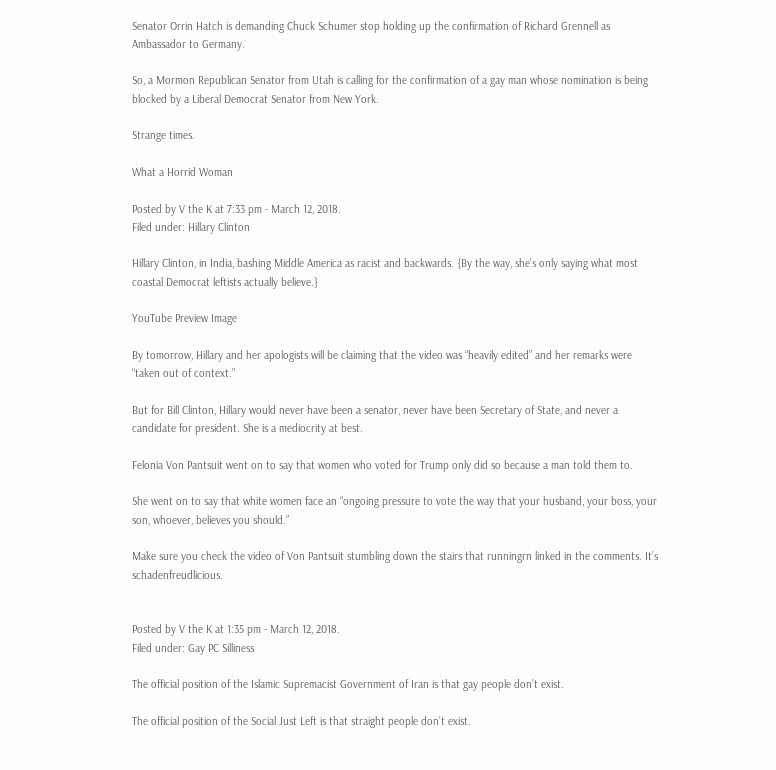Senator Orrin Hatch is demanding Chuck Schumer stop holding up the confirmation of Richard Grennell as Ambassador to Germany.

So, a Mormon Republican Senator from Utah is calling for the confirmation of a gay man whose nomination is being blocked by a Liberal Democrat Senator from New York.

Strange times.

What a Horrid Woman

Posted by V the K at 7:33 pm - March 12, 2018.
Filed under: Hillary Clinton

Hillary Clinton, in India, bashing Middle America as racist and backwards. {By the way, she’s only saying what most coastal Democrat leftists actually believe.}

YouTube Preview Image

By tomorrow, Hillary and her apologists will be claiming that the video was “heavily edited” and her remarks were “taken out of context.”

But for Bill Clinton, Hillary would never have been a senator, never have been Secretary of State, and never a candidate for president. She is a mediocrity at best.

Felonia Von Pantsuit went on to say that women who voted for Trump only did so because a man told them to.

She went on to say that white women face an “ongoing pressure to vote the way that your husband, your boss, your son, whoever, believes you should.”

Make sure you check the video of Von Pantsuit stumbling down the stairs that runningrn linked in the comments. It’s schadenfreudlicious.


Posted by V the K at 1:35 pm - March 12, 2018.
Filed under: Gay PC Silliness

The official position of the Islamic Supremacist Government of Iran is that gay people don’t exist.

The official position of the Social Just Left is that straight people don’t exist.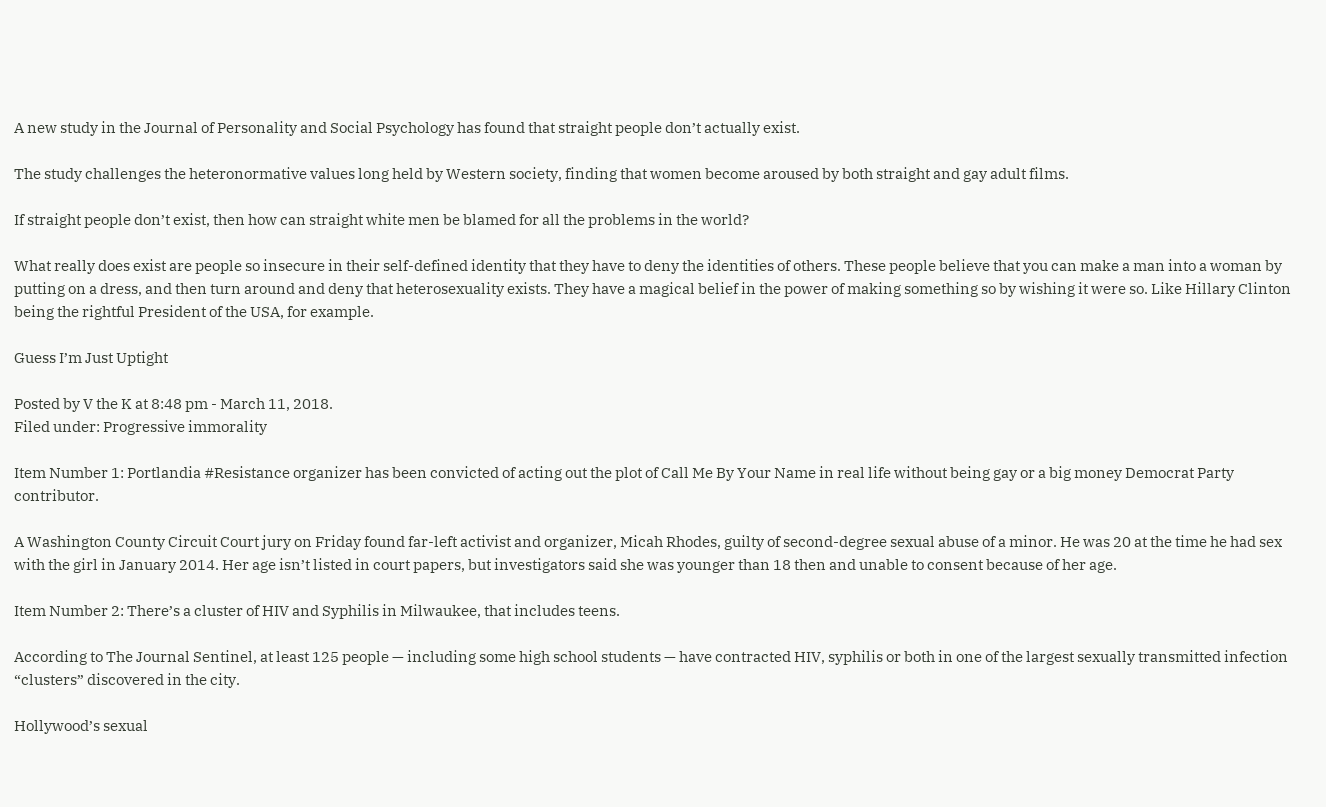A new study in the Journal of Personality and Social Psychology has found that straight people don’t actually exist.

The study challenges the heteronormative values long held by Western society, finding that women become aroused by both straight and gay adult films.

If straight people don’t exist, then how can straight white men be blamed for all the problems in the world?

What really does exist are people so insecure in their self-defined identity that they have to deny the identities of others. These people believe that you can make a man into a woman by putting on a dress, and then turn around and deny that heterosexuality exists. They have a magical belief in the power of making something so by wishing it were so. Like Hillary Clinton being the rightful President of the USA, for example.

Guess I’m Just Uptight

Posted by V the K at 8:48 pm - March 11, 2018.
Filed under: Progressive immorality

Item Number 1: Portlandia #Resistance organizer has been convicted of acting out the plot of Call Me By Your Name in real life without being gay or a big money Democrat Party contributor.

A Washington County Circuit Court jury on Friday found far-left activist and organizer, Micah Rhodes, guilty of second-degree sexual abuse of a minor. He was 20 at the time he had sex with the girl in January 2014. Her age isn’t listed in court papers, but investigators said she was younger than 18 then and unable to consent because of her age.

Item Number 2: There’s a cluster of HIV and Syphilis in Milwaukee, that includes teens.

According to The Journal Sentinel, at least 125 people — including some high school students — have contracted HIV, syphilis or both in one of the largest sexually transmitted infection “clusters” discovered in the city.

Hollywood’s sexual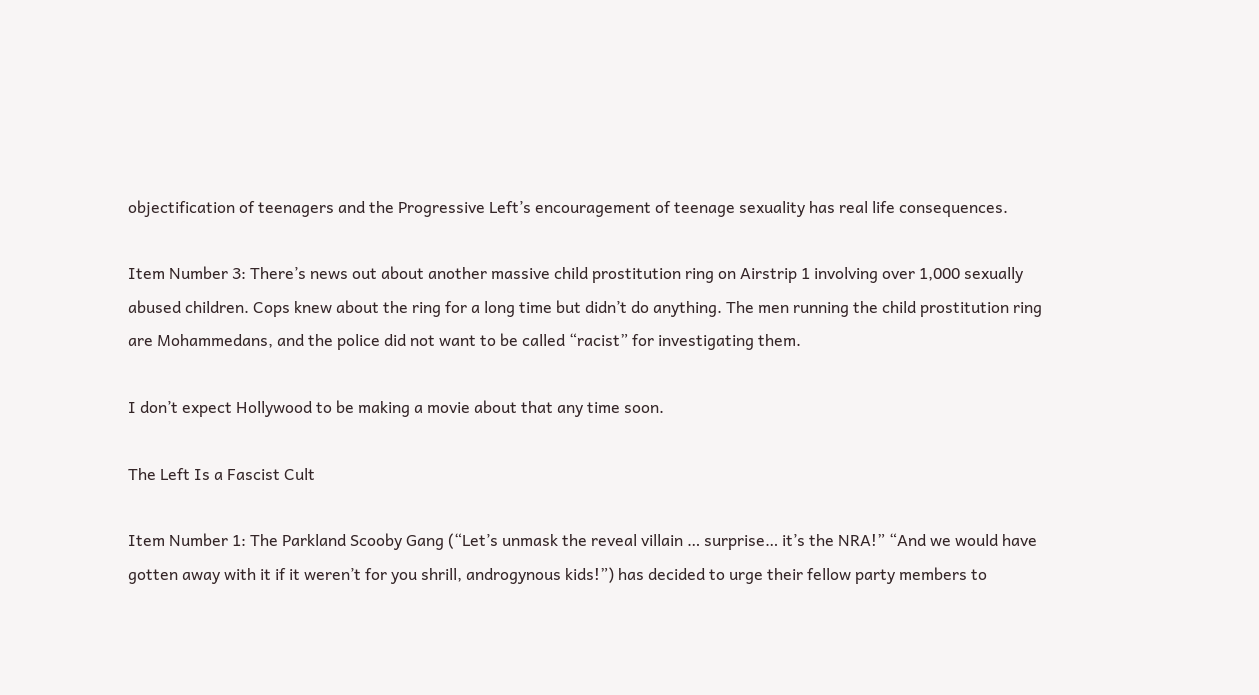objectification of teenagers and the Progressive Left’s encouragement of teenage sexuality has real life consequences.

Item Number 3: There’s news out about another massive child prostitution ring on Airstrip 1 involving over 1,000 sexually abused children. Cops knew about the ring for a long time but didn’t do anything. The men running the child prostitution ring are Mohammedans, and the police did not want to be called “racist” for investigating them.

I don’t expect Hollywood to be making a movie about that any time soon.

The Left Is a Fascist Cult

Item Number 1: The Parkland Scooby Gang (“Let’s unmask the reveal villain … surprise… it’s the NRA!” “And we would have gotten away with it if it weren’t for you shrill, androgynous kids!”) has decided to urge their fellow party members to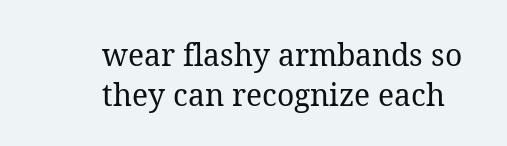wear flashy armbands so they can recognize each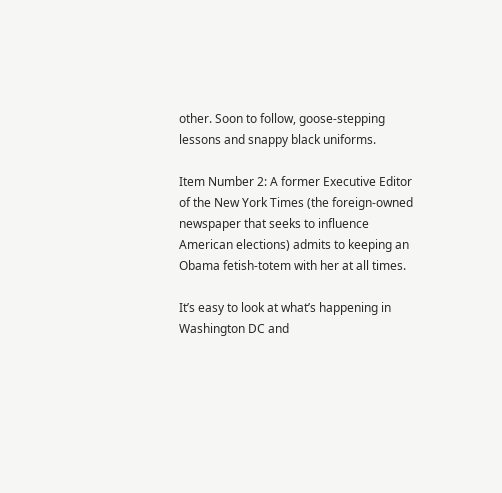other. Soon to follow, goose-stepping lessons and snappy black uniforms.

Item Number 2: A former Executive Editor of the New York Times (the foreign-owned newspaper that seeks to influence American elections) admits to keeping an Obama fetish-totem with her at all times.

It’s easy to look at what’s happening in Washington DC and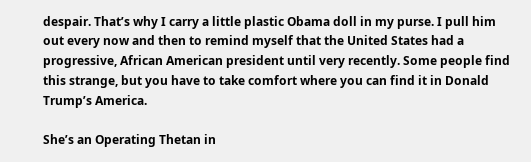despair. That’s why I carry a little plastic Obama doll in my purse. I pull him out every now and then to remind myself that the United States had a progressive, African American president until very recently. Some people find this strange, but you have to take comfort where you can find it in Donald Trump’s America.

She’s an Operating Thetan in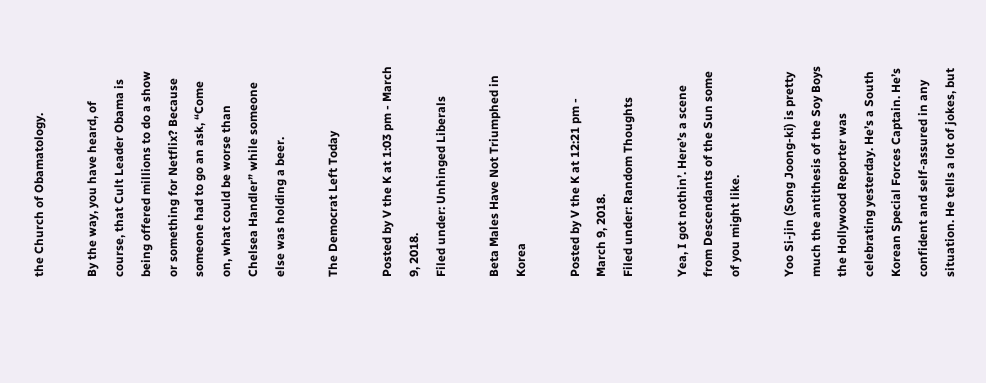the Church of Obamatology.

By the way, you have heard, of course, that Cult Leader Obama is being offered millions to do a show or something for Netflix? Because someone had to go an ask, “Come on, what could be worse than Chelsea Handler” while someone else was holding a beer.

The Democrat Left Today

Posted by V the K at 1:03 pm - March 9, 2018.
Filed under: Unhinged Liberals

Beta Males Have Not Triumphed in Korea

Posted by V the K at 12:21 pm - March 9, 2018.
Filed under: Random Thoughts

Yea, I got nothin’. Here’s a scene from Descendants of the Sun some of you might like.

Yoo Si-jin (Song Joong-ki) is pretty much the antithesis of the Soy Boys the Hollywood Reporter was celebrating yesterday. He’s a South Korean Special Forces Captain. He’s confident and self-assured in any situation. He tells a lot of jokes, but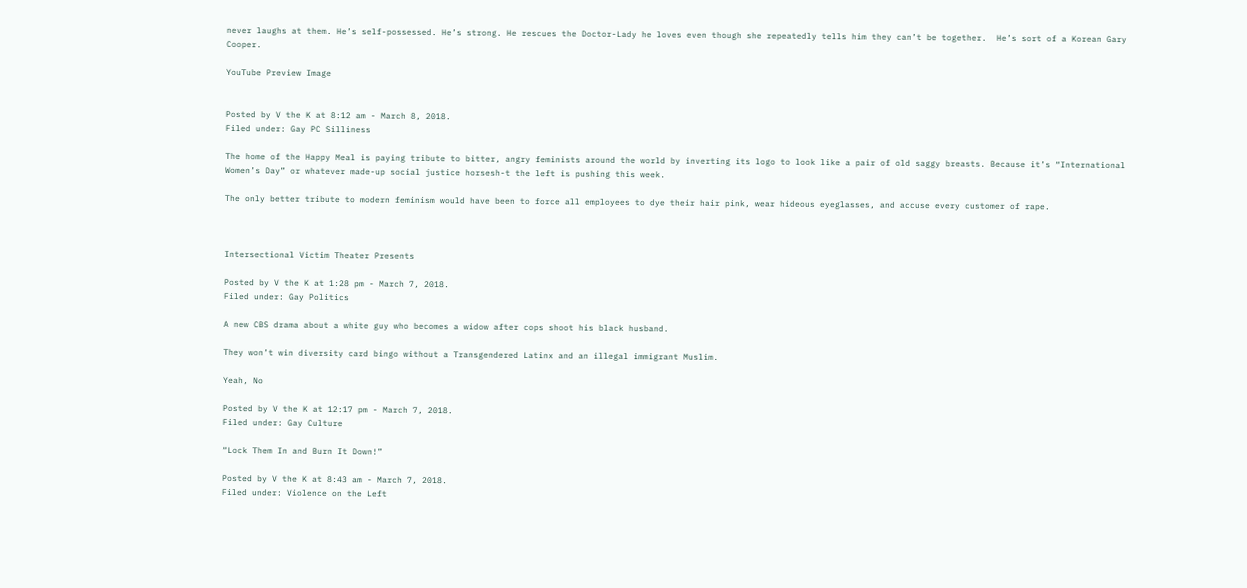never laughs at them. He’s self-possessed. He’s strong. He rescues the Doctor-Lady he loves even though she repeatedly tells him they can’t be together.  He’s sort of a Korean Gary Cooper.

YouTube Preview Image


Posted by V the K at 8:12 am - March 8, 2018.
Filed under: Gay PC Silliness

The home of the Happy Meal is paying tribute to bitter, angry feminists around the world by inverting its logo to look like a pair of old saggy breasts. Because it’s “International Women’s Day” or whatever made-up social justice horsesh-t the left is pushing this week.

The only better tribute to modern feminism would have been to force all employees to dye their hair pink, wear hideous eyeglasses, and accuse every customer of rape.



Intersectional Victim Theater Presents

Posted by V the K at 1:28 pm - March 7, 2018.
Filed under: Gay Politics

A new CBS drama about a white guy who becomes a widow after cops shoot his black husband.

They won’t win diversity card bingo without a Transgendered Latinx and an illegal immigrant Muslim.

Yeah, No

Posted by V the K at 12:17 pm - March 7, 2018.
Filed under: Gay Culture

“Lock Them In and Burn It Down!”

Posted by V the K at 8:43 am - March 7, 2018.
Filed under: Violence on the Left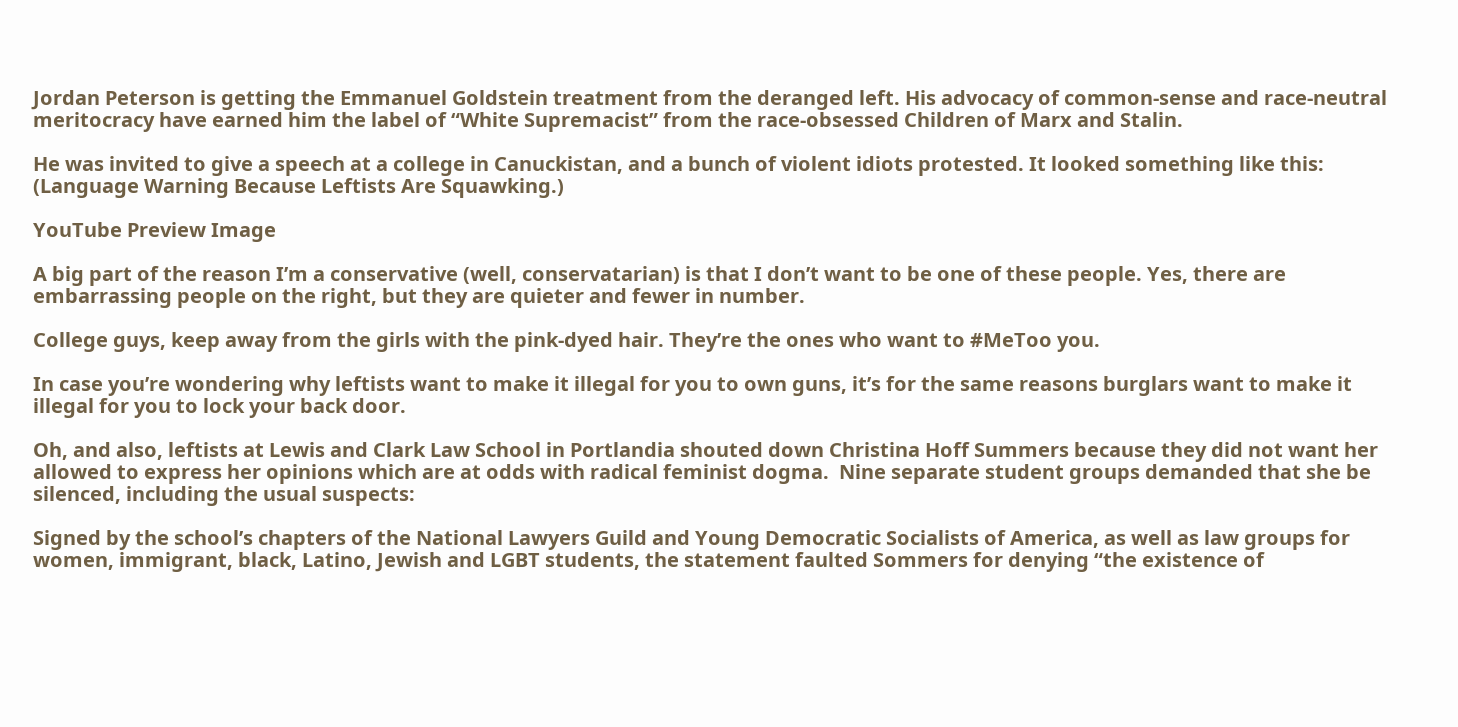Jordan Peterson is getting the Emmanuel Goldstein treatment from the deranged left. His advocacy of common-sense and race-neutral meritocracy have earned him the label of “White Supremacist” from the race-obsessed Children of Marx and Stalin.

He was invited to give a speech at a college in Canuckistan, and a bunch of violent idiots protested. It looked something like this: (Language Warning Because Leftists Are Squawking.)

YouTube Preview Image

A big part of the reason I’m a conservative (well, conservatarian) is that I don’t want to be one of these people. Yes, there are embarrassing people on the right, but they are quieter and fewer in number.

College guys, keep away from the girls with the pink-dyed hair. They’re the ones who want to #MeToo you.

In case you’re wondering why leftists want to make it illegal for you to own guns, it’s for the same reasons burglars want to make it illegal for you to lock your back door.

Oh, and also, leftists at Lewis and Clark Law School in Portlandia shouted down Christina Hoff Summers because they did not want her allowed to express her opinions which are at odds with radical feminist dogma.  Nine separate student groups demanded that she be silenced, including the usual suspects:

Signed by the school’s chapters of the National Lawyers Guild and Young Democratic Socialists of America, as well as law groups for women, immigrant, black, Latino, Jewish and LGBT students, the statement faulted Sommers for denying “the existence of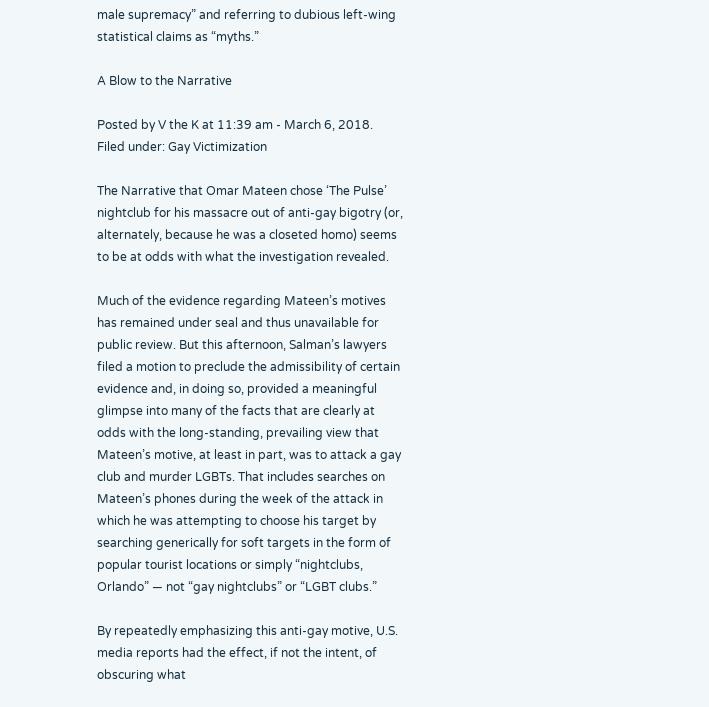male supremacy” and referring to dubious left-wing statistical claims as “myths.”

A Blow to the Narrative

Posted by V the K at 11:39 am - March 6, 2018.
Filed under: Gay Victimization

The Narrative that Omar Mateen chose ‘The Pulse’ nightclub for his massacre out of anti-gay bigotry (or, alternately, because he was a closeted homo) seems to be at odds with what the investigation revealed.

Much of the evidence regarding Mateen’s motives has remained under seal and thus unavailable for public review. But this afternoon, Salman’s lawyers filed a motion to preclude the admissibility of certain evidence and, in doing so, provided a meaningful glimpse into many of the facts that are clearly at odds with the long-standing, prevailing view that Mateen’s motive, at least in part, was to attack a gay club and murder LGBTs. That includes searches on Mateen’s phones during the week of the attack in which he was attempting to choose his target by searching generically for soft targets in the form of popular tourist locations or simply “nightclubs, Orlando” — not “gay nightclubs” or “LGBT clubs.”

By repeatedly emphasizing this anti-gay motive, U.S. media reports had the effect, if not the intent, of obscuring what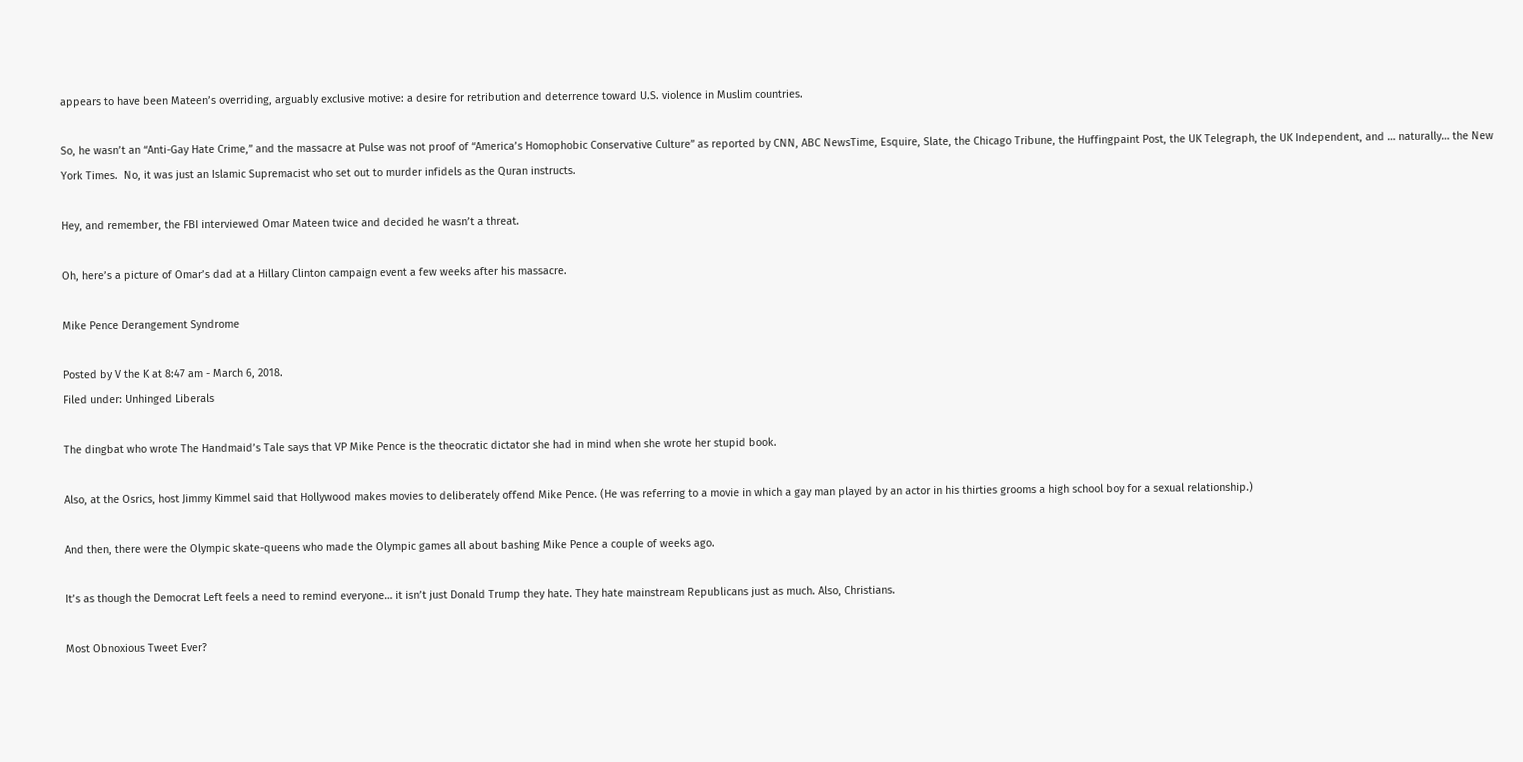appears to have been Mateen’s overriding, arguably exclusive motive: a desire for retribution and deterrence toward U.S. violence in Muslim countries.

So, he wasn’t an “Anti-Gay Hate Crime,” and the massacre at Pulse was not proof of “America’s Homophobic Conservative Culture” as reported by CNN, ABC NewsTime, Esquire, Slate, the Chicago Tribune, the Huffingpaint Post, the UK Telegraph, the UK Independent, and … naturally… the New York Times.  No, it was just an Islamic Supremacist who set out to murder infidels as the Quran instructs.

Hey, and remember, the FBI interviewed Omar Mateen twice and decided he wasn’t a threat.

Oh, here’s a picture of Omar’s dad at a Hillary Clinton campaign event a few weeks after his massacre.

Mike Pence Derangement Syndrome

Posted by V the K at 8:47 am - March 6, 2018.
Filed under: Unhinged Liberals

The dingbat who wrote The Handmaid’s Tale says that VP Mike Pence is the theocratic dictator she had in mind when she wrote her stupid book.

Also, at the Osrics, host Jimmy Kimmel said that Hollywood makes movies to deliberately offend Mike Pence. (He was referring to a movie in which a gay man played by an actor in his thirties grooms a high school boy for a sexual relationship.)

And then, there were the Olympic skate-queens who made the Olympic games all about bashing Mike Pence a couple of weeks ago.

It’s as though the Democrat Left feels a need to remind everyone… it isn’t just Donald Trump they hate. They hate mainstream Republicans just as much. Also, Christians.

Most Obnoxious Tweet Ever?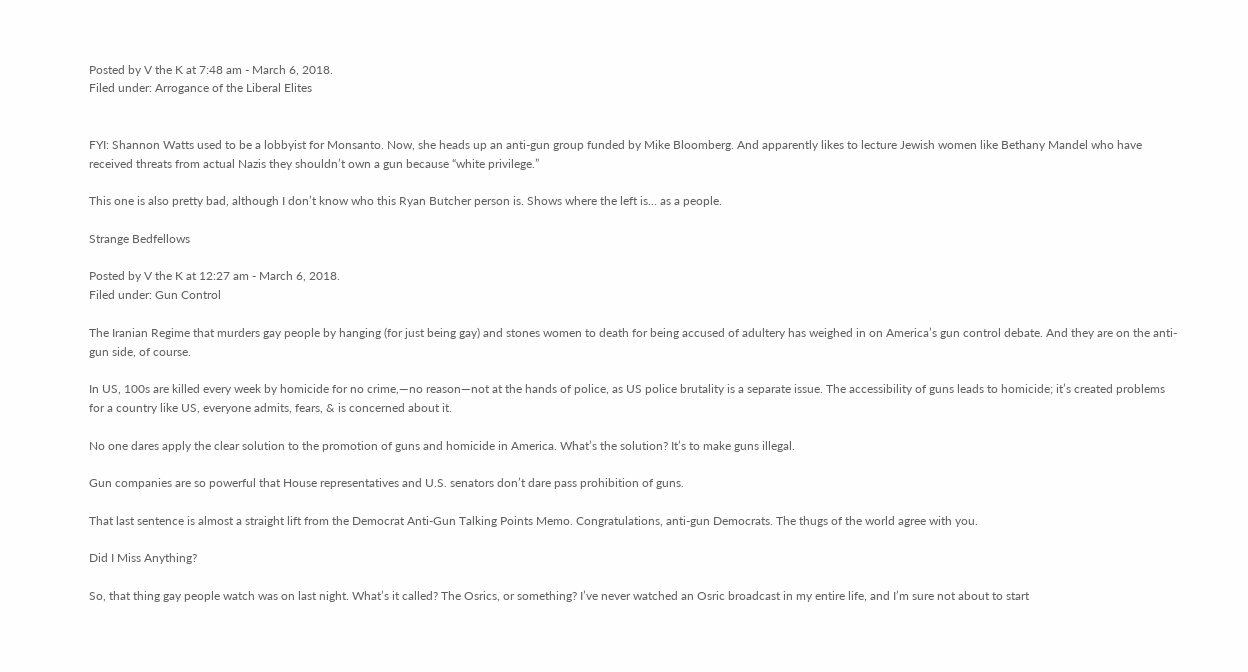Posted by V the K at 7:48 am - March 6, 2018.
Filed under: Arrogance of the Liberal Elites


FYI: Shannon Watts used to be a lobbyist for Monsanto. Now, she heads up an anti-gun group funded by Mike Bloomberg. And apparently likes to lecture Jewish women like Bethany Mandel who have received threats from actual Nazis they shouldn’t own a gun because “white privilege.”

This one is also pretty bad, although I don’t know who this Ryan Butcher person is. Shows where the left is… as a people.

Strange Bedfellows

Posted by V the K at 12:27 am - March 6, 2018.
Filed under: Gun Control

The Iranian Regime that murders gay people by hanging (for just being gay) and stones women to death for being accused of adultery has weighed in on America’s gun control debate. And they are on the anti-gun side, of course.

In US, 100s are killed every week by homicide for no crime,—no reason—not at the hands of police, as US police brutality is a separate issue. The accessibility of guns leads to homicide; it’s created problems for a country like US, everyone admits, fears, & is concerned about it.

No one dares apply the clear solution to the promotion of guns and homicide in America. What’s the solution? It’s to make guns illegal.

Gun companies are so powerful that House representatives and U.S. senators don’t dare pass prohibition of guns.

That last sentence is almost a straight lift from the Democrat Anti-Gun Talking Points Memo. Congratulations, anti-gun Democrats. The thugs of the world agree with you.

Did I Miss Anything?

So, that thing gay people watch was on last night. What’s it called? The Osrics, or something? I’ve never watched an Osric broadcast in my entire life, and I’m sure not about to start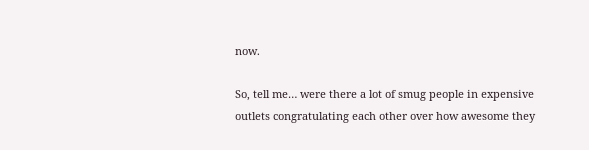now.

So, tell me… were there a lot of smug people in expensive outlets congratulating each other over how awesome they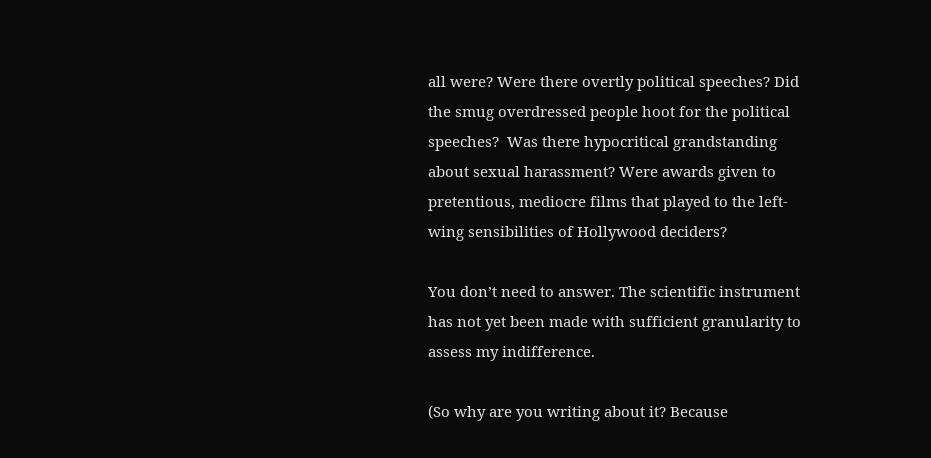all were? Were there overtly political speeches? Did the smug overdressed people hoot for the political speeches?  Was there hypocritical grandstanding about sexual harassment? Were awards given to pretentious, mediocre films that played to the left-wing sensibilities of Hollywood deciders?

You don’t need to answer. The scientific instrument has not yet been made with sufficient granularity to assess my indifference.

(So why are you writing about it? Because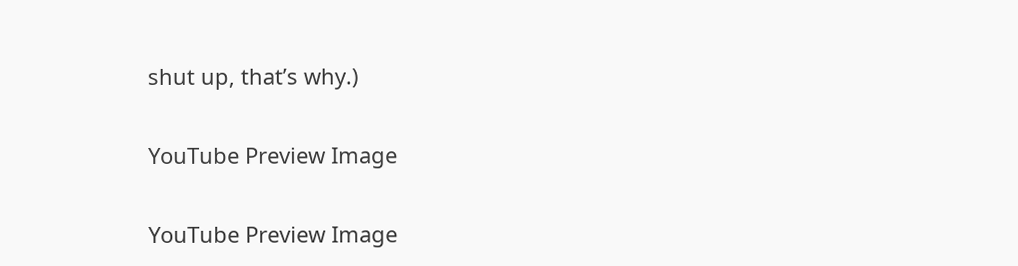shut up, that’s why.)


YouTube Preview Image


YouTube Preview Image